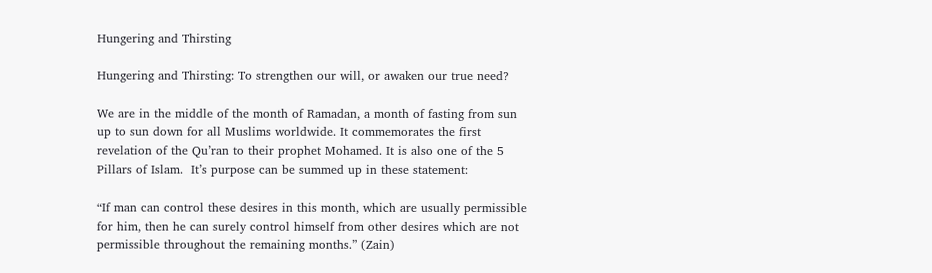Hungering and Thirsting

Hungering and Thirsting: To strengthen our will, or awaken our true need?

We are in the middle of the month of Ramadan, a month of fasting from sun up to sun down for all Muslims worldwide. It commemorates the first revelation of the Qu’ran to their prophet Mohamed. It is also one of the 5 Pillars of Islam.  It’s purpose can be summed up in these statement:

“If man can control these desires in this month, which are usually permissible for him, then he can surely control himself from other desires which are not permissible throughout the remaining months.” (Zain)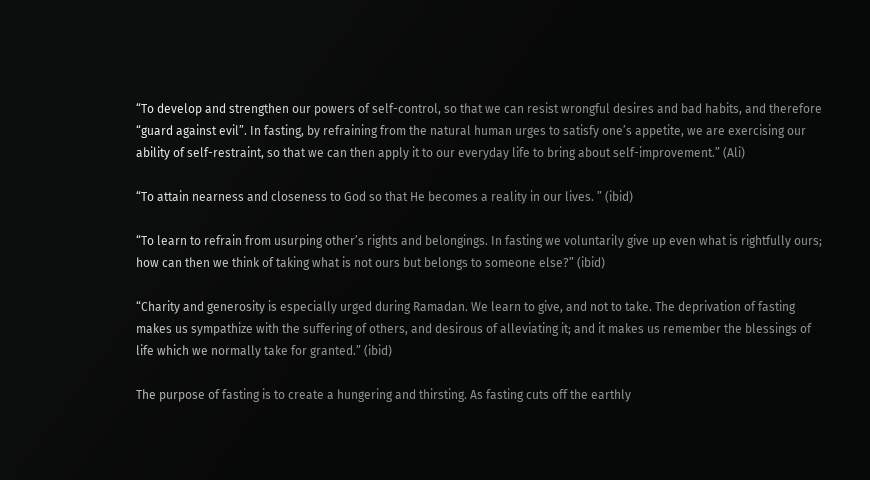“To develop and strengthen our powers of self-control, so that we can resist wrongful desires and bad habits, and therefore “guard against evil”. In fasting, by refraining from the natural human urges to satisfy one’s appetite, we are exercising our ability of self-restraint, so that we can then apply it to our everyday life to bring about self-improvement.” (Ali)

“To attain nearness and closeness to God so that He becomes a reality in our lives. ” (ibid)

“To learn to refrain from usurping other’s rights and belongings. In fasting we voluntarily give up even what is rightfully ours; how can then we think of taking what is not ours but belongs to someone else?” (ibid)

“Charity and generosity is especially urged during Ramadan. We learn to give, and not to take. The deprivation of fasting makes us sympathize with the suffering of others, and desirous of alleviating it; and it makes us remember the blessings of life which we normally take for granted.” (ibid)

The purpose of fasting is to create a hungering and thirsting. As fasting cuts off the earthly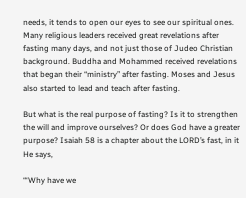needs, it tends to open our eyes to see our spiritual ones. Many religious leaders received great revelations after fasting many days, and not just those of Judeo Christian background. Buddha and Mohammed received revelations that began their “ministry” after fasting. Moses and Jesus also started to lead and teach after fasting.

But what is the real purpose of fasting? Is it to strengthen the will and improve ourselves? Or does God have a greater purpose? Isaiah 58 is a chapter about the LORD’s fast, in it He says,

“‘Why have we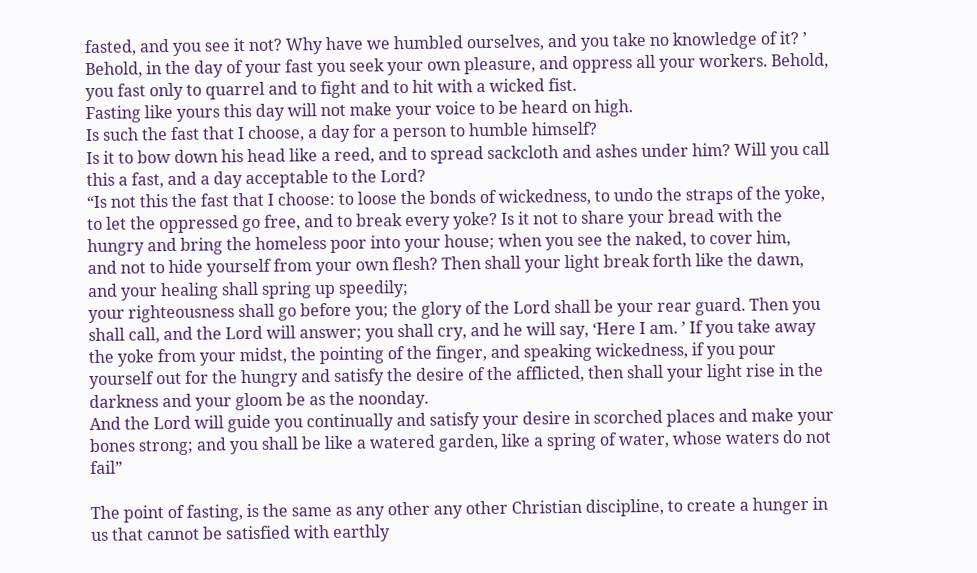fasted, and you see it not? Why have we humbled ourselves, and you take no knowledge of it? ’ Behold, in the day of your fast you seek your own pleasure, and oppress all your workers. Behold, you fast only to quarrel and to fight and to hit with a wicked fist.
Fasting like yours this day will not make your voice to be heard on high.
Is such the fast that I choose, a day for a person to humble himself?
Is it to bow down his head like a reed, and to spread sackcloth and ashes under him? Will you call this a fast, and a day acceptable to the Lord?
“Is not this the fast that I choose: to loose the bonds of wickedness, to undo the straps of the yoke, to let the oppressed go free, and to break every yoke? Is it not to share your bread with the hungry and bring the homeless poor into your house; when you see the naked, to cover him,
and not to hide yourself from your own flesh? Then shall your light break forth like the dawn, and your healing shall spring up speedily;
your righteousness shall go before you; the glory of the Lord shall be your rear guard. Then you shall call, and the Lord will answer; you shall cry, and he will say, ‘Here I am. ’ If you take away the yoke from your midst, the pointing of the finger, and speaking wickedness, if you pour yourself out for the hungry and satisfy the desire of the afflicted, then shall your light rise in the darkness and your gloom be as the noonday.
And the Lord will guide you continually and satisfy your desire in scorched places and make your bones strong; and you shall be like a watered garden, like a spring of water, whose waters do not fail”

The point of fasting, is the same as any other any other Christian discipline, to create a hunger in us that cannot be satisfied with earthly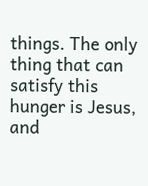things. The only thing that can satisfy this hunger is Jesus, and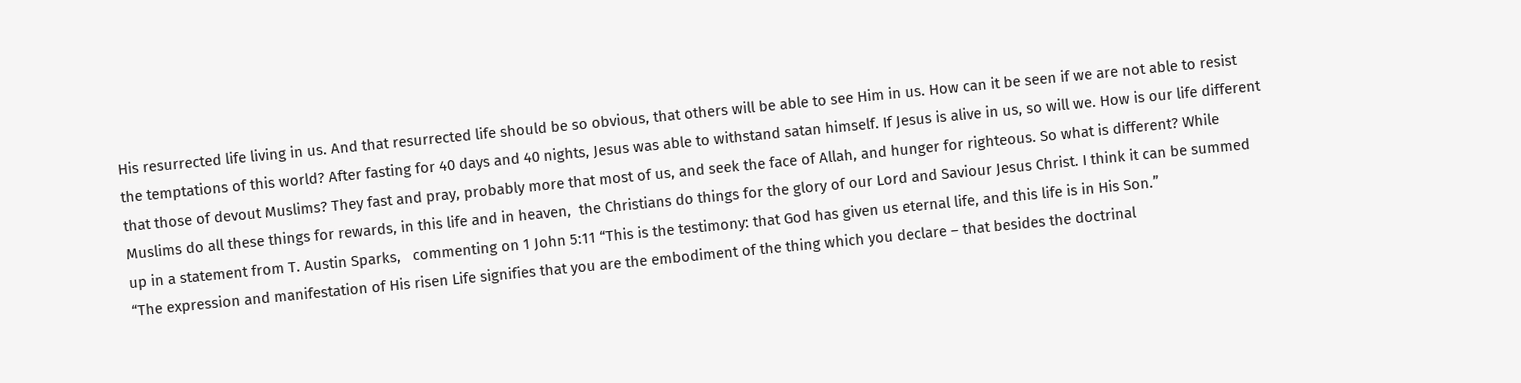His resurrected life living in us. And that resurrected life should be so obvious, that others will be able to see Him in us. How can it be seen if we are not able to resist the temptations of this world? After fasting for 40 days and 40 nights, Jesus was able to withstand satan himself. If Jesus is alive in us, so will we. How is our life different that those of devout Muslims? They fast and pray, probably more that most of us, and seek the face of Allah, and hunger for righteous. So what is different? While Muslims do all these things for rewards, in this life and in heaven,  the Christians do things for the glory of our Lord and Saviour Jesus Christ. I think it can be summed up in a statement from T. Austin Sparks,   commenting on 1 John 5:11 “This is the testimony: that God has given us eternal life, and this life is in His Son.”
“The expression and manifestation of His risen Life signifies that you are the embodiment of the thing which you declare – that besides the doctrinal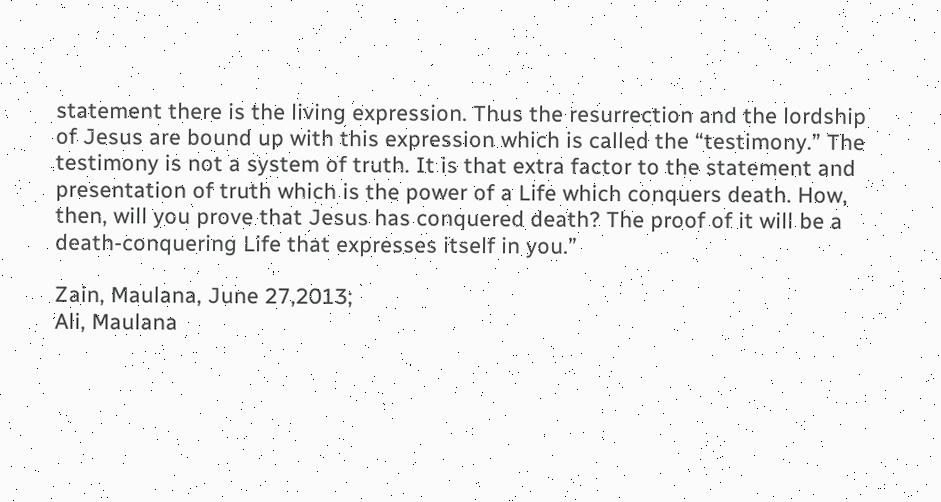statement there is the living expression. Thus the resurrection and the lordship of Jesus are bound up with this expression which is called the “testimony.” The testimony is not a system of truth. It is that extra factor to the statement and presentation of truth which is the power of a Life which conquers death. How, then, will you prove that Jesus has conquered death? The proof of it will be a death-conquering Life that expresses itself in you.”

Zain, Maulana, June 27,2013;
Ali, Maulana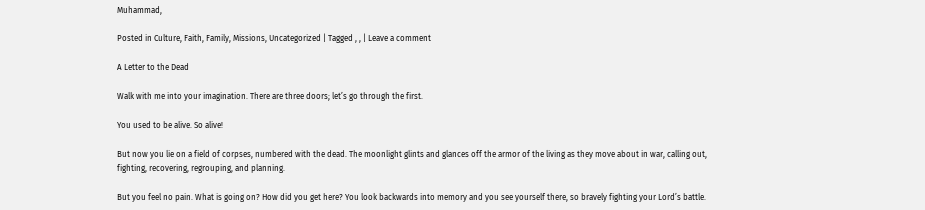Muhammad,

Posted in Culture, Faith, Family, Missions, Uncategorized | Tagged , , | Leave a comment

A Letter to the Dead

Walk with me into your imagination. There are three doors; let’s go through the first.

You used to be alive. So alive!

But now you lie on a field of corpses, numbered with the dead. The moonlight glints and glances off the armor of the living as they move about in war, calling out, fighting, recovering, regrouping, and planning.

But you feel no pain. What is going on? How did you get here? You look backwards into memory and you see yourself there, so bravely fighting your Lord’s battle.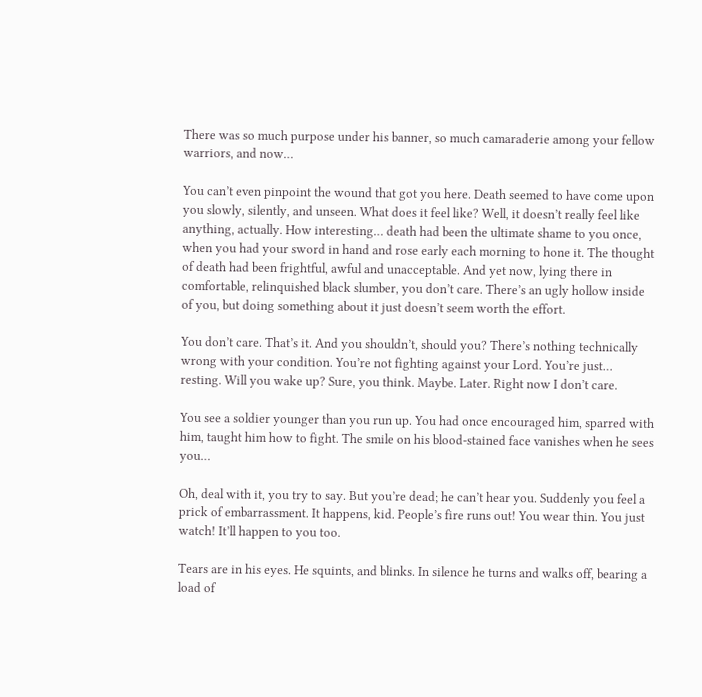There was so much purpose under his banner, so much camaraderie among your fellow warriors, and now…

You can’t even pinpoint the wound that got you here. Death seemed to have come upon you slowly, silently, and unseen. What does it feel like? Well, it doesn’t really feel like anything, actually. How interesting… death had been the ultimate shame to you once, when you had your sword in hand and rose early each morning to hone it. The thought of death had been frightful, awful and unacceptable. And yet now, lying there in comfortable, relinquished black slumber, you don’t care. There’s an ugly hollow inside of you, but doing something about it just doesn’t seem worth the effort.

You don’t care. That’s it. And you shouldn’t, should you? There’s nothing technically wrong with your condition. You’re not fighting against your Lord. You’re just… resting. Will you wake up? Sure, you think. Maybe. Later. Right now I don’t care.

You see a soldier younger than you run up. You had once encouraged him, sparred with him, taught him how to fight. The smile on his blood-stained face vanishes when he sees you…

Oh, deal with it, you try to say. But you’re dead; he can’t hear you. Suddenly you feel a prick of embarrassment. It happens, kid. People’s fire runs out! You wear thin. You just watch! It’ll happen to you too.

Tears are in his eyes. He squints, and blinks. In silence he turns and walks off, bearing a load of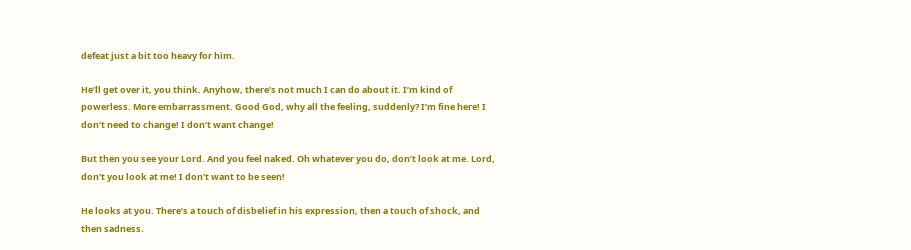defeat just a bit too heavy for him.

He’ll get over it, you think. Anyhow, there’s not much I can do about it. I’m kind of powerless. More embarrassment. Good God, why all the feeling, suddenly? I’m fine here! I don’t need to change! I don’t want change!

But then you see your Lord. And you feel naked. Oh whatever you do, don’t look at me. Lord, don’t you look at me! I don’t want to be seen!

He looks at you. There’s a touch of disbelief in his expression, then a touch of shock, and then sadness.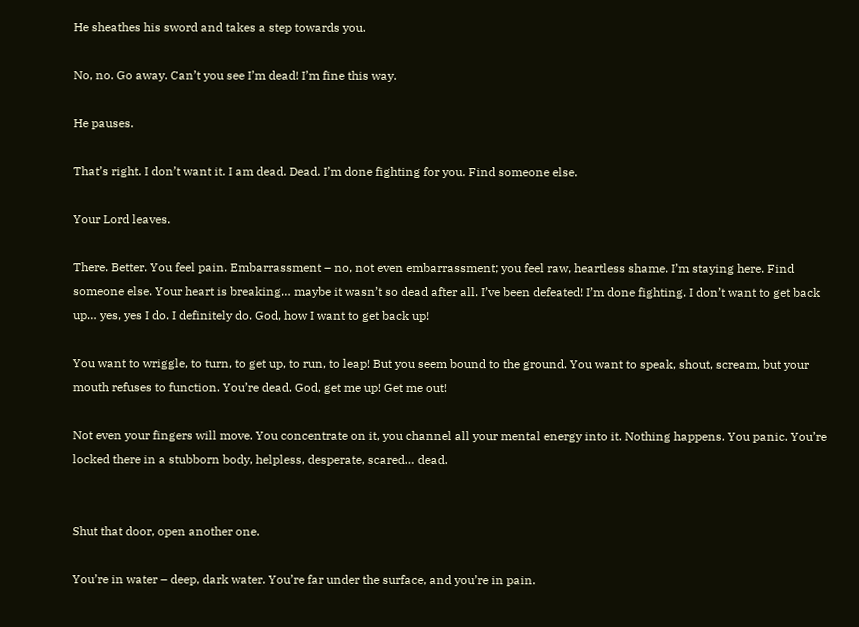He sheathes his sword and takes a step towards you.

No, no. Go away. Can’t you see I’m dead! I’m fine this way.

He pauses.

That’s right. I don’t want it. I am dead. Dead. I’m done fighting for you. Find someone else.

Your Lord leaves.

There. Better. You feel pain. Embarrassment – no, not even embarrassment; you feel raw, heartless shame. I’m staying here. Find someone else. Your heart is breaking… maybe it wasn’t so dead after all. I’ve been defeated! I’m done fighting. I don’t want to get back up… yes, yes I do. I definitely do. God, how I want to get back up!

You want to wriggle, to turn, to get up, to run, to leap! But you seem bound to the ground. You want to speak, shout, scream, but your mouth refuses to function. You’re dead. God, get me up! Get me out!

Not even your fingers will move. You concentrate on it, you channel all your mental energy into it. Nothing happens. You panic. You’re locked there in a stubborn body, helpless, desperate, scared… dead.


Shut that door, open another one.

You’re in water – deep, dark water. You’re far under the surface, and you’re in pain.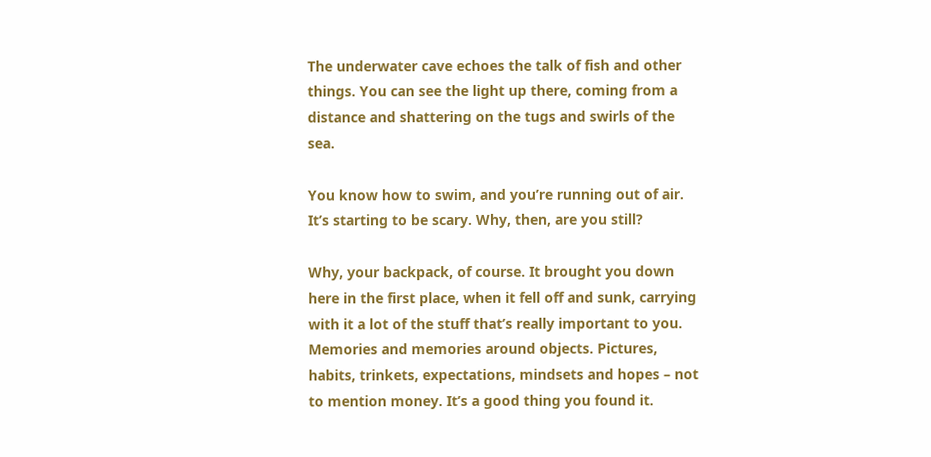The underwater cave echoes the talk of fish and other things. You can see the light up there, coming from a distance and shattering on the tugs and swirls of the sea.

You know how to swim, and you’re running out of air. It’s starting to be scary. Why, then, are you still?

Why, your backpack, of course. It brought you down here in the first place, when it fell off and sunk, carrying with it a lot of the stuff that’s really important to you. Memories and memories around objects. Pictures, habits, trinkets, expectations, mindsets and hopes – not to mention money. It’s a good thing you found it.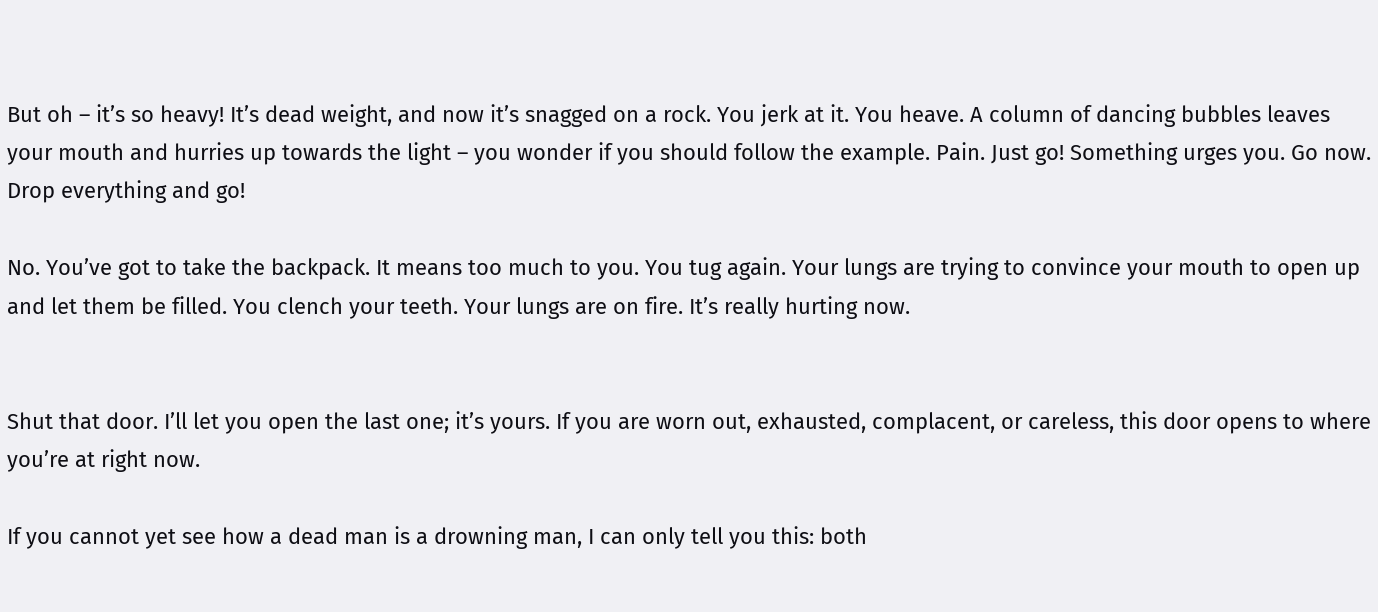But oh – it’s so heavy! It’s dead weight, and now it’s snagged on a rock. You jerk at it. You heave. A column of dancing bubbles leaves your mouth and hurries up towards the light – you wonder if you should follow the example. Pain. Just go! Something urges you. Go now. Drop everything and go!

No. You’ve got to take the backpack. It means too much to you. You tug again. Your lungs are trying to convince your mouth to open up and let them be filled. You clench your teeth. Your lungs are on fire. It’s really hurting now.


Shut that door. I’ll let you open the last one; it’s yours. If you are worn out, exhausted, complacent, or careless, this door opens to where you’re at right now.

If you cannot yet see how a dead man is a drowning man, I can only tell you this: both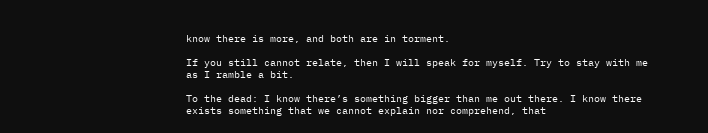know there is more, and both are in torment.

If you still cannot relate, then I will speak for myself. Try to stay with me as I ramble a bit.

To the dead: I know there’s something bigger than me out there. I know there exists something that we cannot explain nor comprehend, that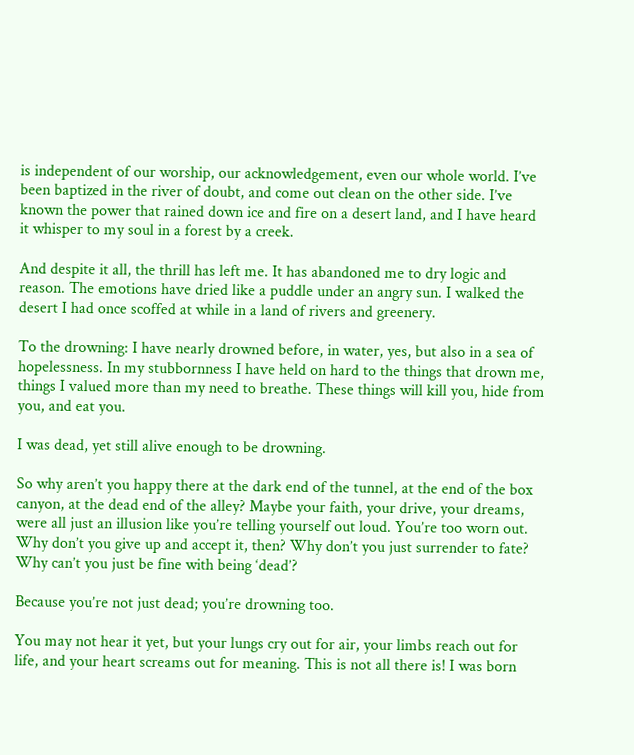is independent of our worship, our acknowledgement, even our whole world. I’ve been baptized in the river of doubt, and come out clean on the other side. I’ve known the power that rained down ice and fire on a desert land, and I have heard it whisper to my soul in a forest by a creek.

And despite it all, the thrill has left me. It has abandoned me to dry logic and reason. The emotions have dried like a puddle under an angry sun. I walked the desert I had once scoffed at while in a land of rivers and greenery.

To the drowning: I have nearly drowned before, in water, yes, but also in a sea of hopelessness. In my stubbornness I have held on hard to the things that drown me, things I valued more than my need to breathe. These things will kill you, hide from you, and eat you.

I was dead, yet still alive enough to be drowning.

So why aren’t you happy there at the dark end of the tunnel, at the end of the box canyon, at the dead end of the alley? Maybe your faith, your drive, your dreams, were all just an illusion like you’re telling yourself out loud. You’re too worn out. Why don’t you give up and accept it, then? Why don’t you just surrender to fate? Why can’t you just be fine with being ‘dead’?

Because you’re not just dead; you’re drowning too.

You may not hear it yet, but your lungs cry out for air, your limbs reach out for life, and your heart screams out for meaning. This is not all there is! I was born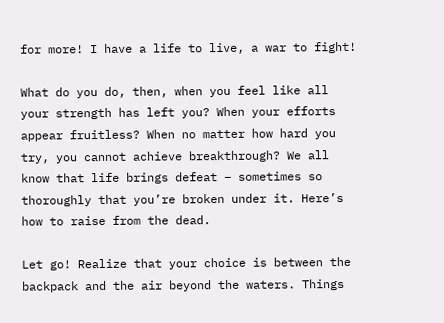for more! I have a life to live, a war to fight!

What do you do, then, when you feel like all your strength has left you? When your efforts appear fruitless? When no matter how hard you try, you cannot achieve breakthrough? We all know that life brings defeat – sometimes so thoroughly that you’re broken under it. Here’s how to raise from the dead.

Let go! Realize that your choice is between the backpack and the air beyond the waters. Things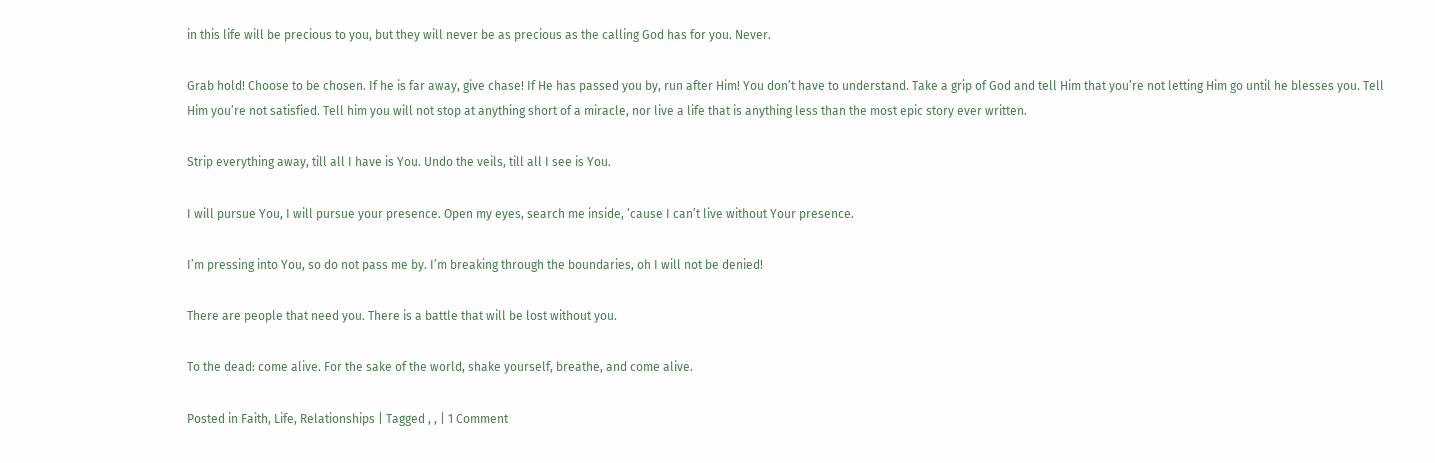in this life will be precious to you, but they will never be as precious as the calling God has for you. Never.

Grab hold! Choose to be chosen. If he is far away, give chase! If He has passed you by, run after Him! You don’t have to understand. Take a grip of God and tell Him that you’re not letting Him go until he blesses you. Tell Him you’re not satisfied. Tell him you will not stop at anything short of a miracle, nor live a life that is anything less than the most epic story ever written.

Strip everything away, till all I have is You. Undo the veils, till all I see is You.

I will pursue You, I will pursue your presence. Open my eyes, search me inside, ‘cause I can’t live without Your presence.

I’m pressing into You, so do not pass me by. I’m breaking through the boundaries, oh I will not be denied!

There are people that need you. There is a battle that will be lost without you.

To the dead: come alive. For the sake of the world, shake yourself, breathe, and come alive.

Posted in Faith, Life, Relationships | Tagged , , | 1 Comment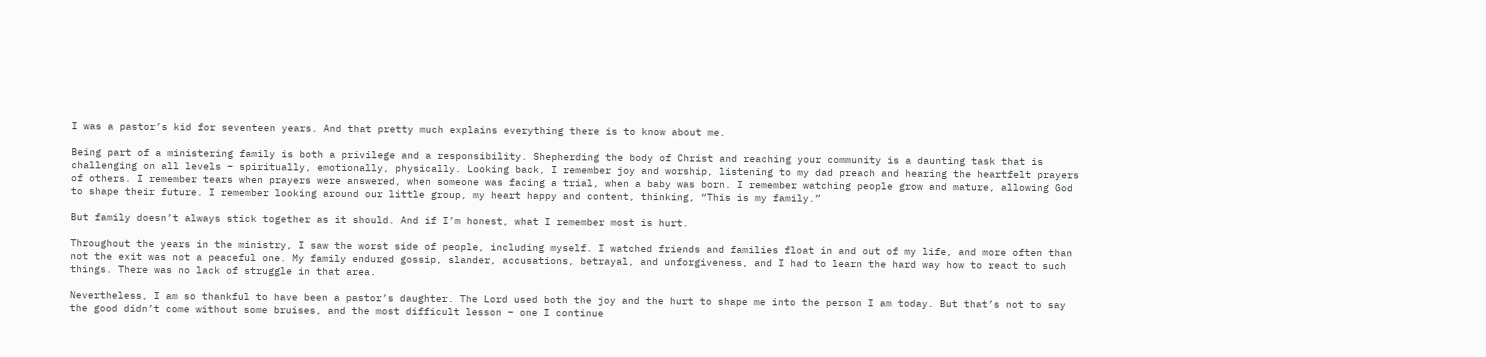I was a pastor’s kid for seventeen years. And that pretty much explains everything there is to know about me.

Being part of a ministering family is both a privilege and a responsibility. Shepherding the body of Christ and reaching your community is a daunting task that is challenging on all levels – spiritually, emotionally, physically. Looking back, I remember joy and worship, listening to my dad preach and hearing the heartfelt prayers of others. I remember tears when prayers were answered, when someone was facing a trial, when a baby was born. I remember watching people grow and mature, allowing God to shape their future. I remember looking around our little group, my heart happy and content, thinking, “This is my family.”

But family doesn’t always stick together as it should. And if I’m honest, what I remember most is hurt.

Throughout the years in the ministry, I saw the worst side of people, including myself. I watched friends and families float in and out of my life, and more often than not the exit was not a peaceful one. My family endured gossip, slander, accusations, betrayal, and unforgiveness, and I had to learn the hard way how to react to such things. There was no lack of struggle in that area.

Nevertheless, I am so thankful to have been a pastor’s daughter. The Lord used both the joy and the hurt to shape me into the person I am today. But that’s not to say the good didn’t come without some bruises, and the most difficult lesson – one I continue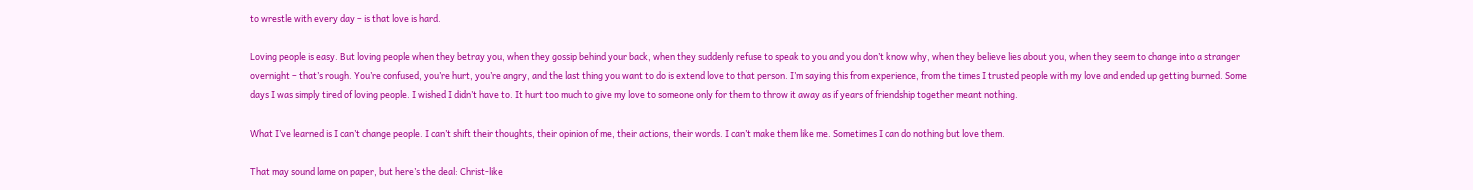to wrestle with every day – is that love is hard.

Loving people is easy. But loving people when they betray you, when they gossip behind your back, when they suddenly refuse to speak to you and you don’t know why, when they believe lies about you, when they seem to change into a stranger overnight – that’s rough. You’re confused, you’re hurt, you’re angry, and the last thing you want to do is extend love to that person. I’m saying this from experience, from the times I trusted people with my love and ended up getting burned. Some days I was simply tired of loving people. I wished I didn’t have to. It hurt too much to give my love to someone only for them to throw it away as if years of friendship together meant nothing.

What I’ve learned is I can’t change people. I can’t shift their thoughts, their opinion of me, their actions, their words. I can’t make them like me. Sometimes I can do nothing but love them.

That may sound lame on paper, but here’s the deal: Christ-like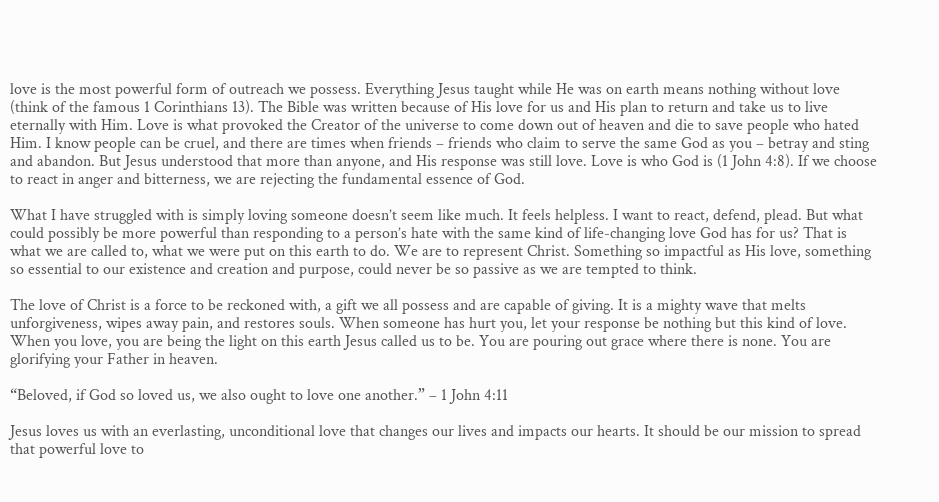love is the most powerful form of outreach we possess. Everything Jesus taught while He was on earth means nothing without love (think of the famous 1 Corinthians 13). The Bible was written because of His love for us and His plan to return and take us to live eternally with Him. Love is what provoked the Creator of the universe to come down out of heaven and die to save people who hated Him. I know people can be cruel, and there are times when friends – friends who claim to serve the same God as you – betray and sting and abandon. But Jesus understood that more than anyone, and His response was still love. Love is who God is (1 John 4:8). If we choose to react in anger and bitterness, we are rejecting the fundamental essence of God.

What I have struggled with is simply loving someone doesn’t seem like much. It feels helpless. I want to react, defend, plead. But what could possibly be more powerful than responding to a person’s hate with the same kind of life-changing love God has for us? That is what we are called to, what we were put on this earth to do. We are to represent Christ. Something so impactful as His love, something so essential to our existence and creation and purpose, could never be so passive as we are tempted to think.

The love of Christ is a force to be reckoned with, a gift we all possess and are capable of giving. It is a mighty wave that melts unforgiveness, wipes away pain, and restores souls. When someone has hurt you, let your response be nothing but this kind of love. When you love, you are being the light on this earth Jesus called us to be. You are pouring out grace where there is none. You are glorifying your Father in heaven.

“Beloved, if God so loved us, we also ought to love one another.” – 1 John 4:11

Jesus loves us with an everlasting, unconditional love that changes our lives and impacts our hearts. It should be our mission to spread that powerful love to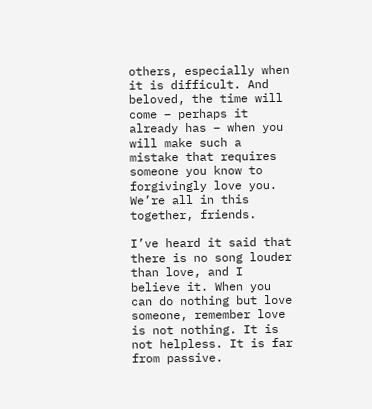others, especially when it is difficult. And beloved, the time will come – perhaps it already has – when you will make such a mistake that requires someone you know to forgivingly love you. We’re all in this together, friends.

I’ve heard it said that there is no song louder than love, and I believe it. When you can do nothing but love someone, remember love is not nothing. It is not helpless. It is far from passive.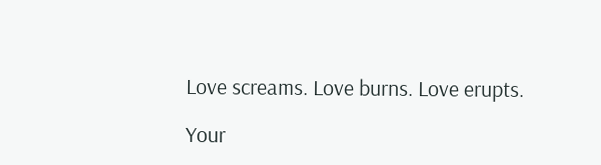Love screams. Love burns. Love erupts.

Your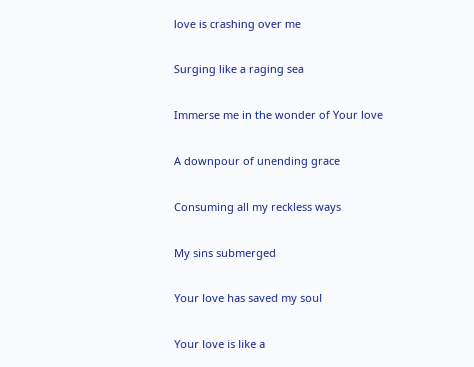love is crashing over me

Surging like a raging sea

Immerse me in the wonder of Your love

A downpour of unending grace

Consuming all my reckless ways

My sins submerged

Your love has saved my soul

Your love is like a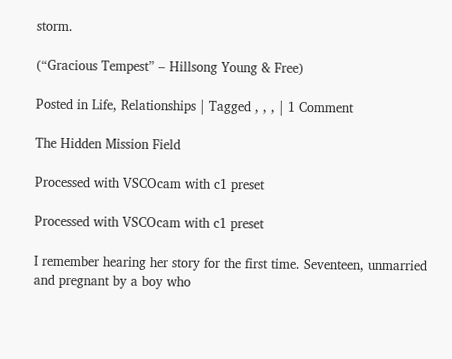storm.

(“Gracious Tempest” – Hillsong Young & Free)

Posted in Life, Relationships | Tagged , , , | 1 Comment

The Hidden Mission Field

Processed with VSCOcam with c1 preset

Processed with VSCOcam with c1 preset

I remember hearing her story for the first time. Seventeen, unmarried and pregnant by a boy who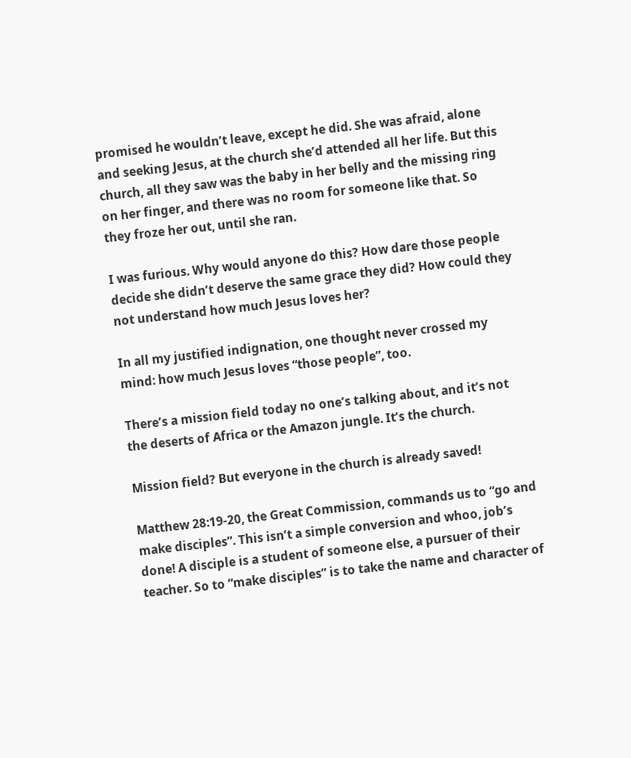promised he wouldn’t leave, except he did. She was afraid, alone and seeking Jesus, at the church she’d attended all her life. But this church, all they saw was the baby in her belly and the missing ring on her finger, and there was no room for someone like that. So they froze her out, until she ran.

I was furious. Why would anyone do this? How dare those people decide she didn’t deserve the same grace they did? How could they not understand how much Jesus loves her?

In all my justified indignation, one thought never crossed my mind: how much Jesus loves “those people”, too.

There’s a mission field today no one’s talking about, and it’s not the deserts of Africa or the Amazon jungle. It’s the church.

Mission field? But everyone in the church is already saved!

Matthew 28:19-20, the Great Commission, commands us to “go and make disciples”. This isn’t a simple conversion and whoo, job’s done! A disciple is a student of someone else, a pursuer of their teacher. So to “make disciples” is to take the name and character of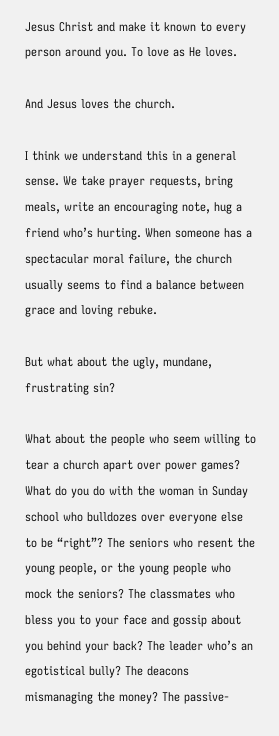Jesus Christ and make it known to every person around you. To love as He loves.

And Jesus loves the church.

I think we understand this in a general sense. We take prayer requests, bring meals, write an encouraging note, hug a friend who’s hurting. When someone has a spectacular moral failure, the church usually seems to find a balance between grace and loving rebuke.

But what about the ugly, mundane, frustrating sin?

What about the people who seem willing to tear a church apart over power games? What do you do with the woman in Sunday school who bulldozes over everyone else to be “right”? The seniors who resent the young people, or the young people who mock the seniors? The classmates who bless you to your face and gossip about you behind your back? The leader who’s an egotistical bully? The deacons mismanaging the money? The passive-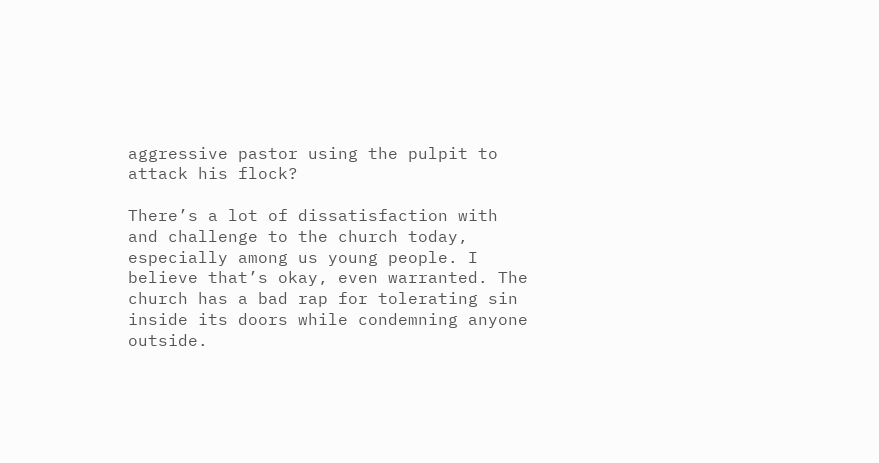aggressive pastor using the pulpit to attack his flock?

There’s a lot of dissatisfaction with and challenge to the church today, especially among us young people. I believe that’s okay, even warranted. The church has a bad rap for tolerating sin inside its doors while condemning anyone outside.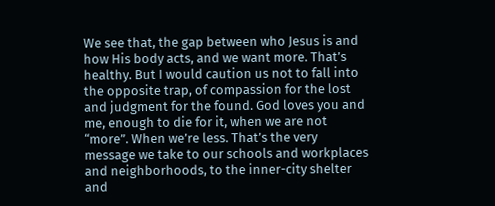We see that, the gap between who Jesus is and how His body acts, and we want more. That’s healthy. But I would caution us not to fall into the opposite trap, of compassion for the lost and judgment for the found. God loves you and me, enough to die for it, when we are not “more”. When we’re less. That’s the very message we take to our schools and workplaces and neighborhoods, to the inner-city shelter and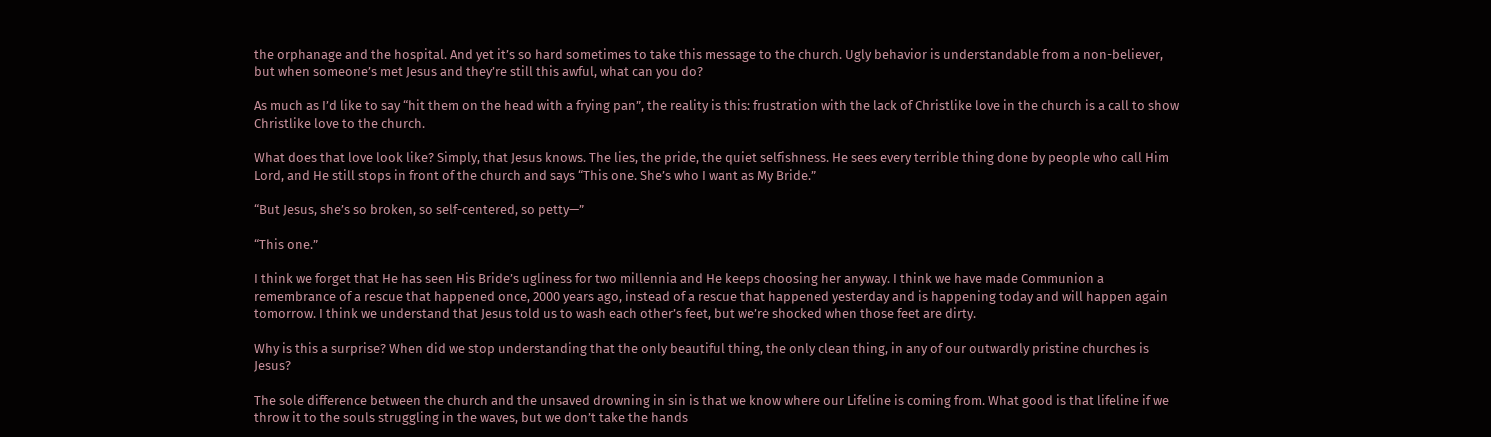the orphanage and the hospital. And yet it’s so hard sometimes to take this message to the church. Ugly behavior is understandable from a non-believer, but when someone’s met Jesus and they’re still this awful, what can you do?

As much as I’d like to say “hit them on the head with a frying pan”, the reality is this: frustration with the lack of Christlike love in the church is a call to show Christlike love to the church.

What does that love look like? Simply, that Jesus knows. The lies, the pride, the quiet selfishness. He sees every terrible thing done by people who call Him Lord, and He still stops in front of the church and says “This one. She’s who I want as My Bride.”

“But Jesus, she’s so broken, so self-centered, so petty—”

“This one.”

I think we forget that He has seen His Bride’s ugliness for two millennia and He keeps choosing her anyway. I think we have made Communion a remembrance of a rescue that happened once, 2000 years ago, instead of a rescue that happened yesterday and is happening today and will happen again tomorrow. I think we understand that Jesus told us to wash each other’s feet, but we’re shocked when those feet are dirty.

Why is this a surprise? When did we stop understanding that the only beautiful thing, the only clean thing, in any of our outwardly pristine churches is Jesus?

The sole difference between the church and the unsaved drowning in sin is that we know where our Lifeline is coming from. What good is that lifeline if we throw it to the souls struggling in the waves, but we don’t take the hands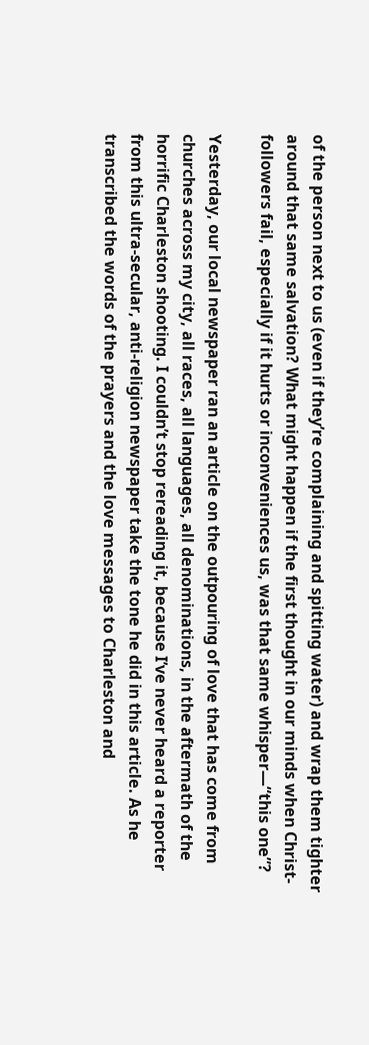of the person next to us (even if they’re complaining and spitting water) and wrap them tighter around that same salvation? What might happen if the first thought in our minds when Christ-followers fail, especially if it hurts or inconveniences us, was that same whisper—“this one”?

Yesterday, our local newspaper ran an article on the outpouring of love that has come from churches across my city, all races, all languages, all denominations, in the aftermath of the horrific Charleston shooting. I couldn’t stop rereading it, because I’ve never heard a reporter from this ultra-secular, anti-religion newspaper take the tone he did in this article. As he transcribed the words of the prayers and the love messages to Charleston and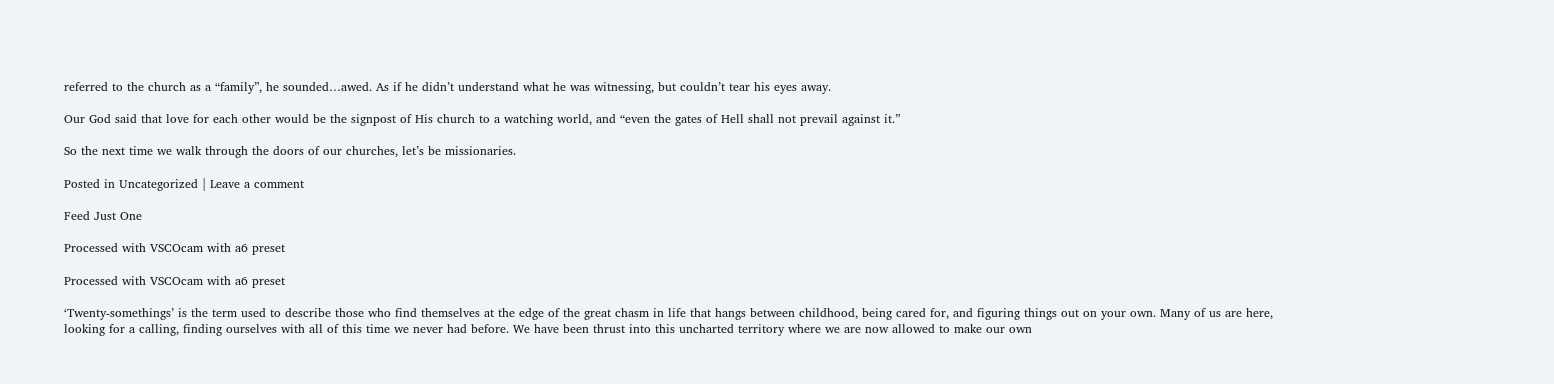referred to the church as a “family”, he sounded…awed. As if he didn’t understand what he was witnessing, but couldn’t tear his eyes away.

Our God said that love for each other would be the signpost of His church to a watching world, and “even the gates of Hell shall not prevail against it.”

So the next time we walk through the doors of our churches, let’s be missionaries.

Posted in Uncategorized | Leave a comment

Feed Just One

Processed with VSCOcam with a6 preset

Processed with VSCOcam with a6 preset

‘Twenty-somethings’ is the term used to describe those who find themselves at the edge of the great chasm in life that hangs between childhood, being cared for, and figuring things out on your own. Many of us are here, looking for a calling, finding ourselves with all of this time we never had before. We have been thrust into this uncharted territory where we are now allowed to make our own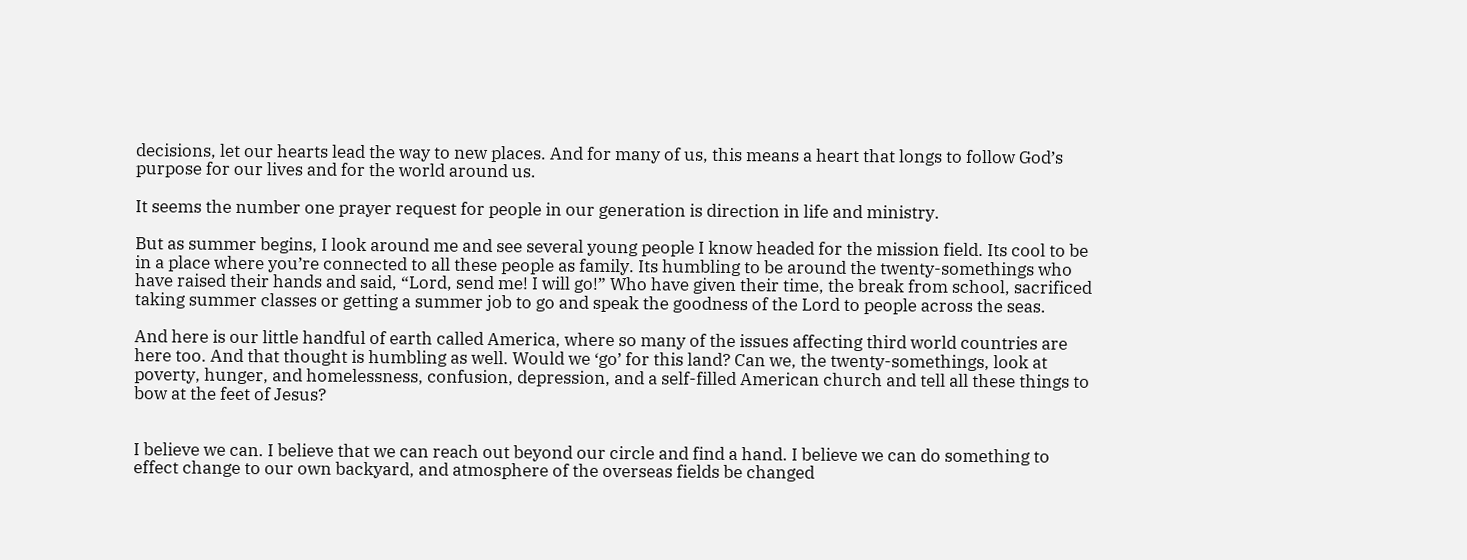decisions, let our hearts lead the way to new places. And for many of us, this means a heart that longs to follow God’s purpose for our lives and for the world around us.

It seems the number one prayer request for people in our generation is direction in life and ministry.

But as summer begins, I look around me and see several young people I know headed for the mission field. Its cool to be in a place where you’re connected to all these people as family. Its humbling to be around the twenty-somethings who have raised their hands and said, “Lord, send me! I will go!” Who have given their time, the break from school, sacrificed taking summer classes or getting a summer job to go and speak the goodness of the Lord to people across the seas.

And here is our little handful of earth called America, where so many of the issues affecting third world countries are here too. And that thought is humbling as well. Would we ‘go’ for this land? Can we, the twenty-somethings, look at poverty, hunger, and homelessness, confusion, depression, and a self-filled American church and tell all these things to bow at the feet of Jesus?


I believe we can. I believe that we can reach out beyond our circle and find a hand. I believe we can do something to effect change to our own backyard, and atmosphere of the overseas fields be changed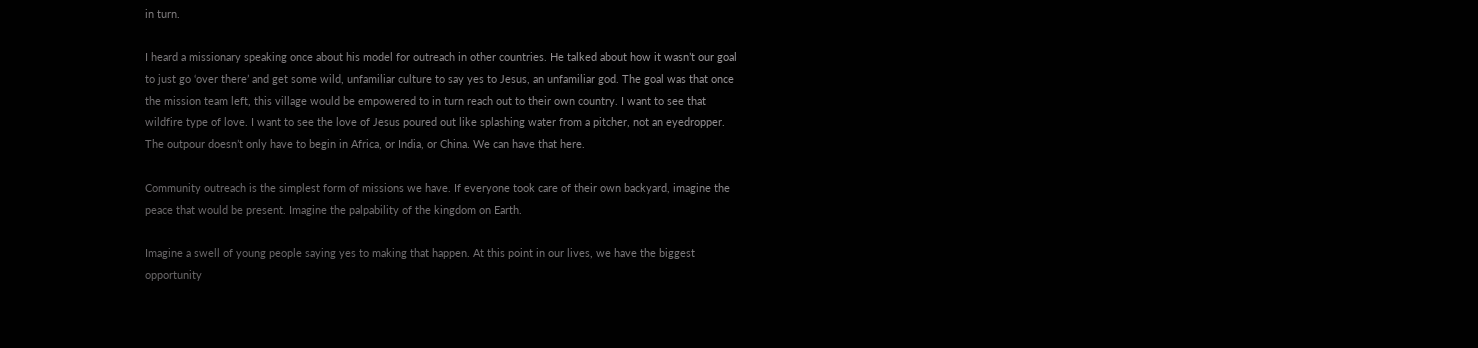in turn.

I heard a missionary speaking once about his model for outreach in other countries. He talked about how it wasn’t our goal to just go ‘over there’ and get some wild, unfamiliar culture to say yes to Jesus, an unfamiliar god. The goal was that once the mission team left, this village would be empowered to in turn reach out to their own country. I want to see that wildfire type of love. I want to see the love of Jesus poured out like splashing water from a pitcher, not an eyedropper. The outpour doesn’t only have to begin in Africa, or India, or China. We can have that here.

Community outreach is the simplest form of missions we have. If everyone took care of their own backyard, imagine the peace that would be present. Imagine the palpability of the kingdom on Earth.

Imagine a swell of young people saying yes to making that happen. At this point in our lives, we have the biggest opportunity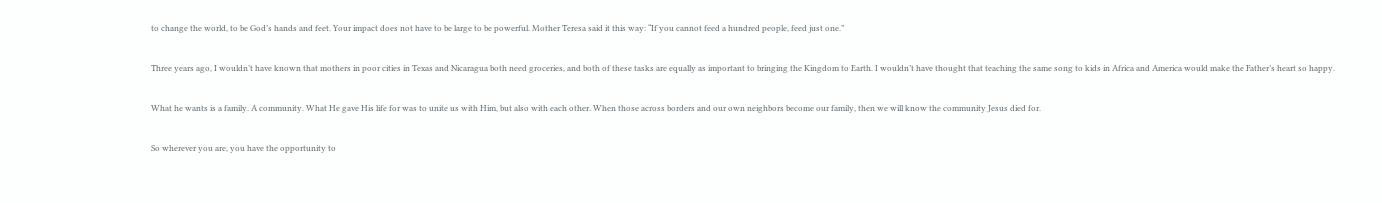to change the world, to be God’s hands and feet. Your impact does not have to be large to be powerful. Mother Teresa said it this way: “If you cannot feed a hundred people, feed just one.”

Three years ago, I wouldn’t have known that mothers in poor cities in Texas and Nicaragua both need groceries, and both of these tasks are equally as important to bringing the Kingdom to Earth. I wouldn’t have thought that teaching the same song to kids in Africa and America would make the Father’s heart so happy.

What he wants is a family. A community. What He gave His life for was to unite us with Him, but also with each other. When those across borders and our own neighbors become our family, then we will know the community Jesus died for.

So wherever you are, you have the opportunity to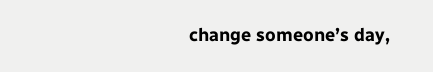change someone’s day,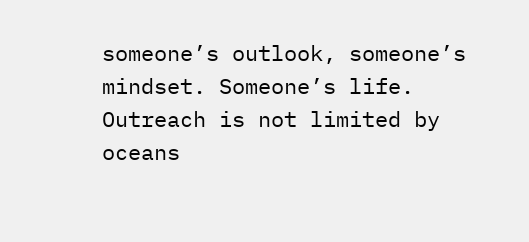someone’s outlook, someone’s mindset. Someone’s life. Outreach is not limited by oceans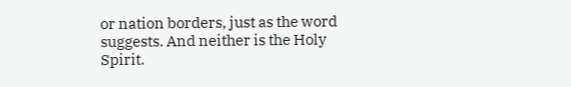or nation borders, just as the word suggests. And neither is the Holy Spirit.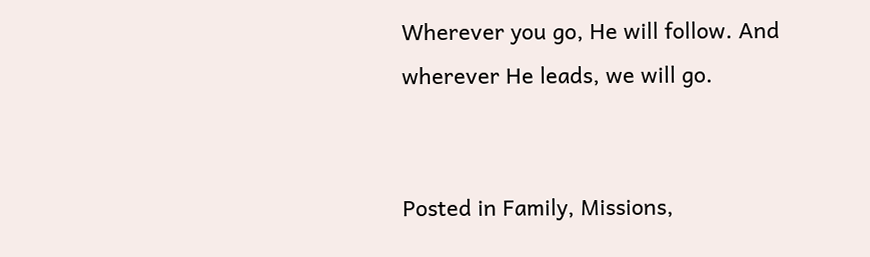Wherever you go, He will follow. And wherever He leads, we will go.


Posted in Family, Missions,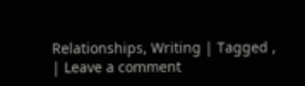Relationships, Writing | Tagged , | Leave a comment